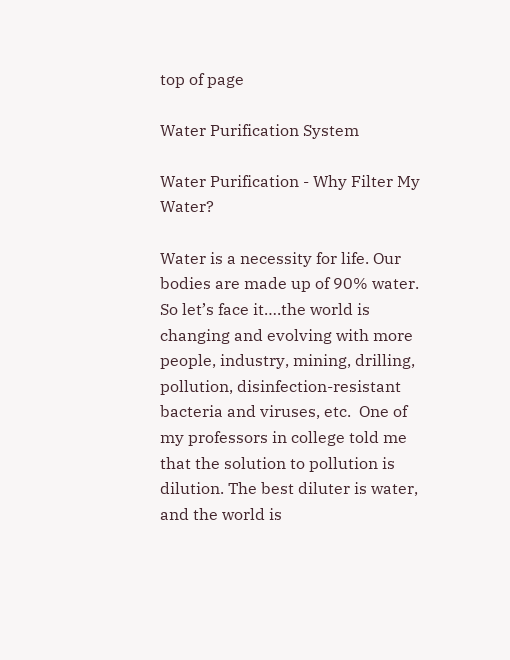top of page

Water Purification System

Water Purification - Why Filter My Water?

Water is a necessity for life. Our bodies are made up of 90% water.  So let’s face it….the world is changing and evolving with more people, industry, mining, drilling, pollution, disinfection-resistant bacteria and viruses, etc.  One of my professors in college told me that the solution to pollution is dilution. The best diluter is water, and the world is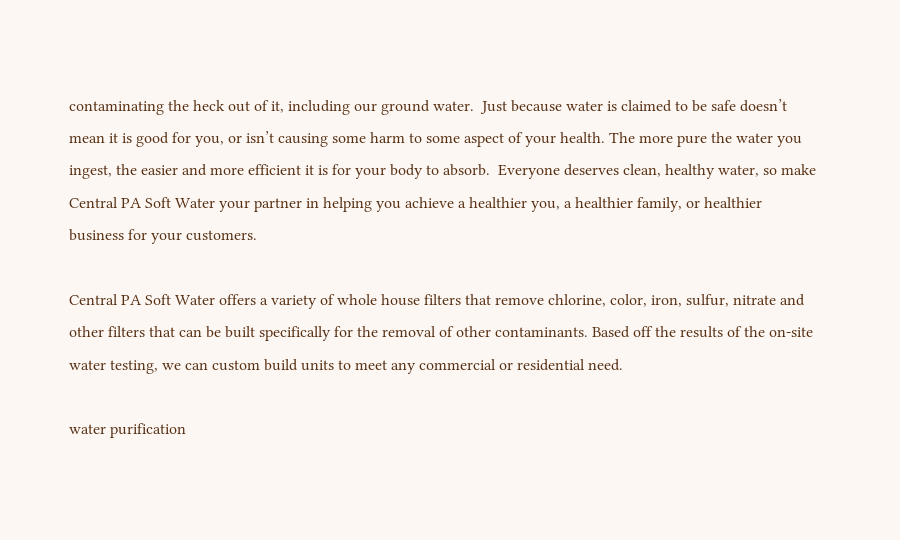contaminating the heck out of it, including our ground water.  Just because water is claimed to be safe doesn’t mean it is good for you, or isn’t causing some harm to some aspect of your health. The more pure the water you ingest, the easier and more efficient it is for your body to absorb.  Everyone deserves clean, healthy water, so make Central PA Soft Water your partner in helping you achieve a healthier you, a healthier family, or healthier business for your customers.

Central PA Soft Water offers a variety of whole house filters that remove chlorine, color, iron, sulfur, nitrate and other filters that can be built specifically for the removal of other contaminants. Based off the results of the on-site water testing, we can custom build units to meet any commercial or residential need.

water purification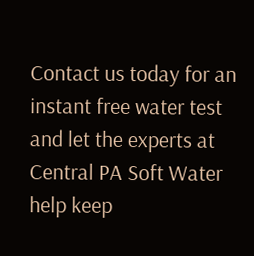Contact us today for an instant free water test and let the experts at Central PA Soft Water help keep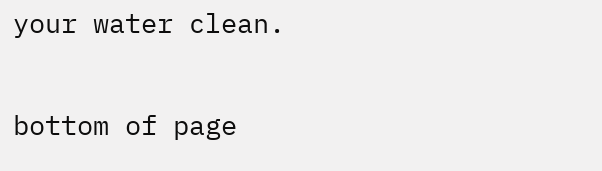your water clean.

bottom of page